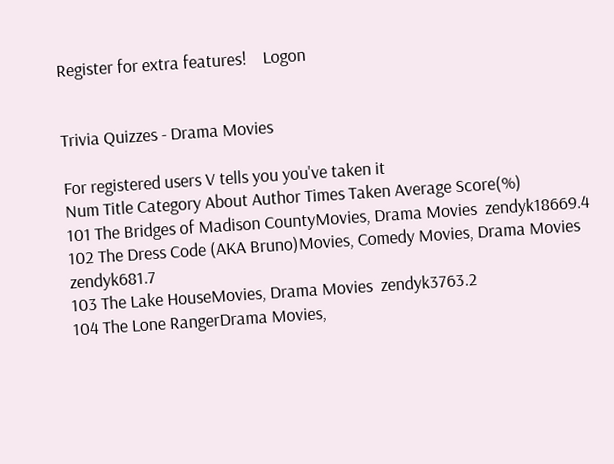Register for extra features!    Logon


Trivia Quizzes - Drama Movies

For registered users V tells you you've taken it
Num Title Category About Author Times Taken Average Score(%)
101 The Bridges of Madison CountyMovies, Drama Movies  zendyk18669.4
102 The Dress Code (AKA Bruno)Movies, Comedy Movies, Drama Movies  zendyk681.7
103 The Lake HouseMovies, Drama Movies  zendyk3763.2
104 The Lone RangerDrama Movies,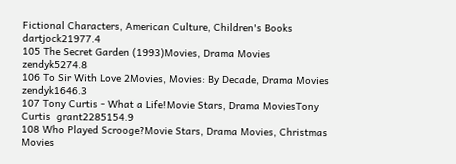Fictional Characters, American Culture, Children's Books  dartjock21977.4
105 The Secret Garden (1993)Movies, Drama Movies  zendyk5274.8
106 To Sir With Love 2Movies, Movies: By Decade, Drama Movies  zendyk1646.3
107 Tony Curtis - What a Life!Movie Stars, Drama MoviesTony Curtis  grant2285154.9
108 Who Played Scrooge?Movie Stars, Drama Movies, Christmas Movies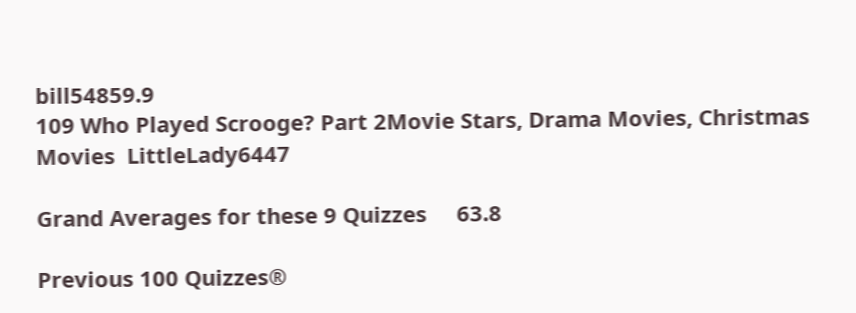bill54859.9
109 Who Played Scrooge? Part 2Movie Stars, Drama Movies, Christmas Movies  LittleLady6447

Grand Averages for these 9 Quizzes     63.8

Previous 100 Quizzes®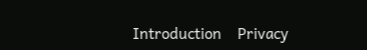Introduction    Privacy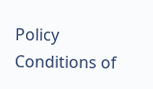Policy    Conditions of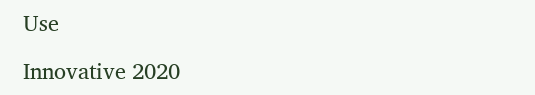Use

Innovative 2020